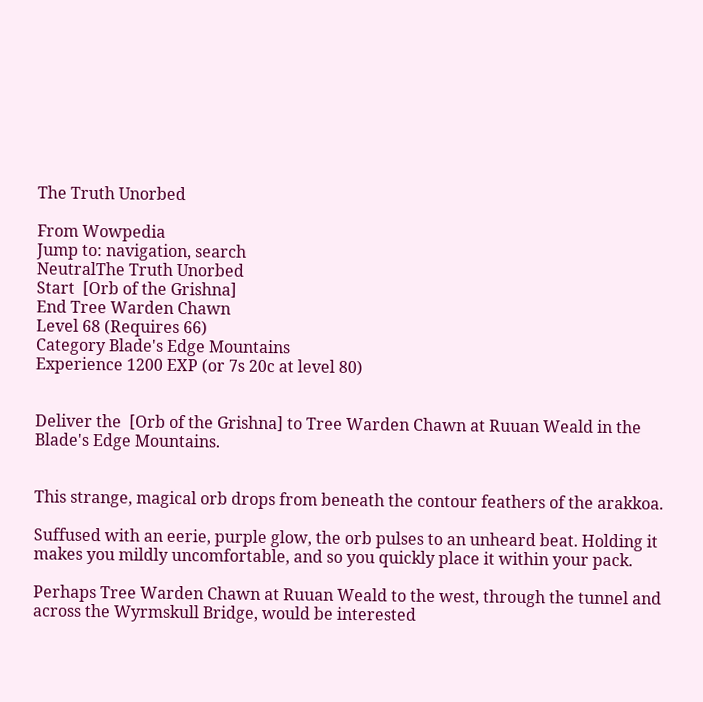The Truth Unorbed

From Wowpedia
Jump to: navigation, search
NeutralThe Truth Unorbed
Start  [Orb of the Grishna]
End Tree Warden Chawn
Level 68 (Requires 66)
Category Blade's Edge Mountains
Experience 1200 EXP (or 7s 20c at level 80)


Deliver the  [Orb of the Grishna] to Tree Warden Chawn at Ruuan Weald in the Blade's Edge Mountains.


This strange, magical orb drops from beneath the contour feathers of the arakkoa.

Suffused with an eerie, purple glow, the orb pulses to an unheard beat. Holding it makes you mildly uncomfortable, and so you quickly place it within your pack.

Perhaps Tree Warden Chawn at Ruuan Weald to the west, through the tunnel and across the Wyrmskull Bridge, would be interested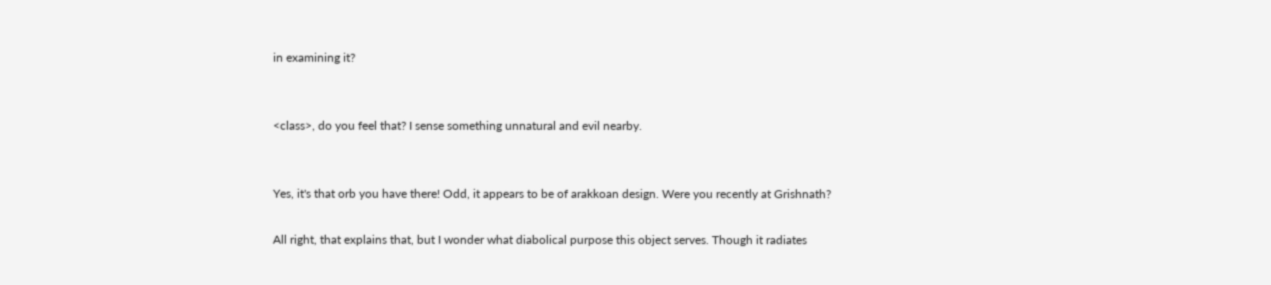in examining it?


<class>, do you feel that? I sense something unnatural and evil nearby.


Yes, it's that orb you have there! Odd, it appears to be of arakkoan design. Were you recently at Grishnath?

All right, that explains that, but I wonder what diabolical purpose this object serves. Though it radiates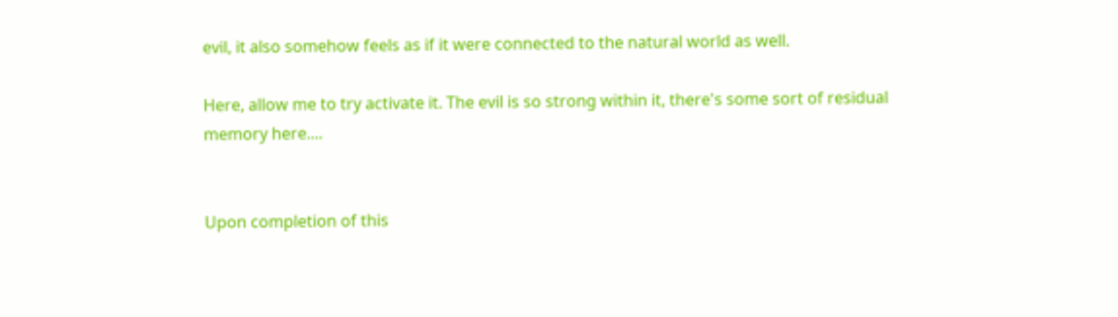evil, it also somehow feels as if it were connected to the natural world as well.

Here, allow me to try activate it. The evil is so strong within it, there's some sort of residual memory here....


Upon completion of this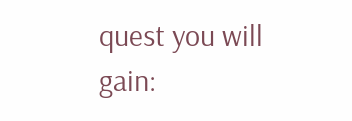quest you will gain: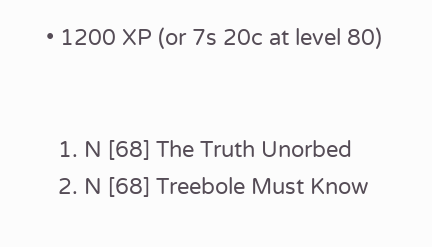• 1200 XP (or 7s 20c at level 80)


  1. N [68] The Truth Unorbed
  2. N [68] Treebole Must Know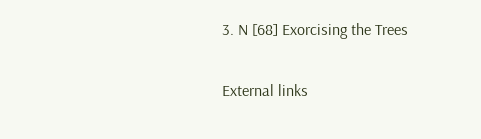3. N [68] Exorcising the Trees

External links